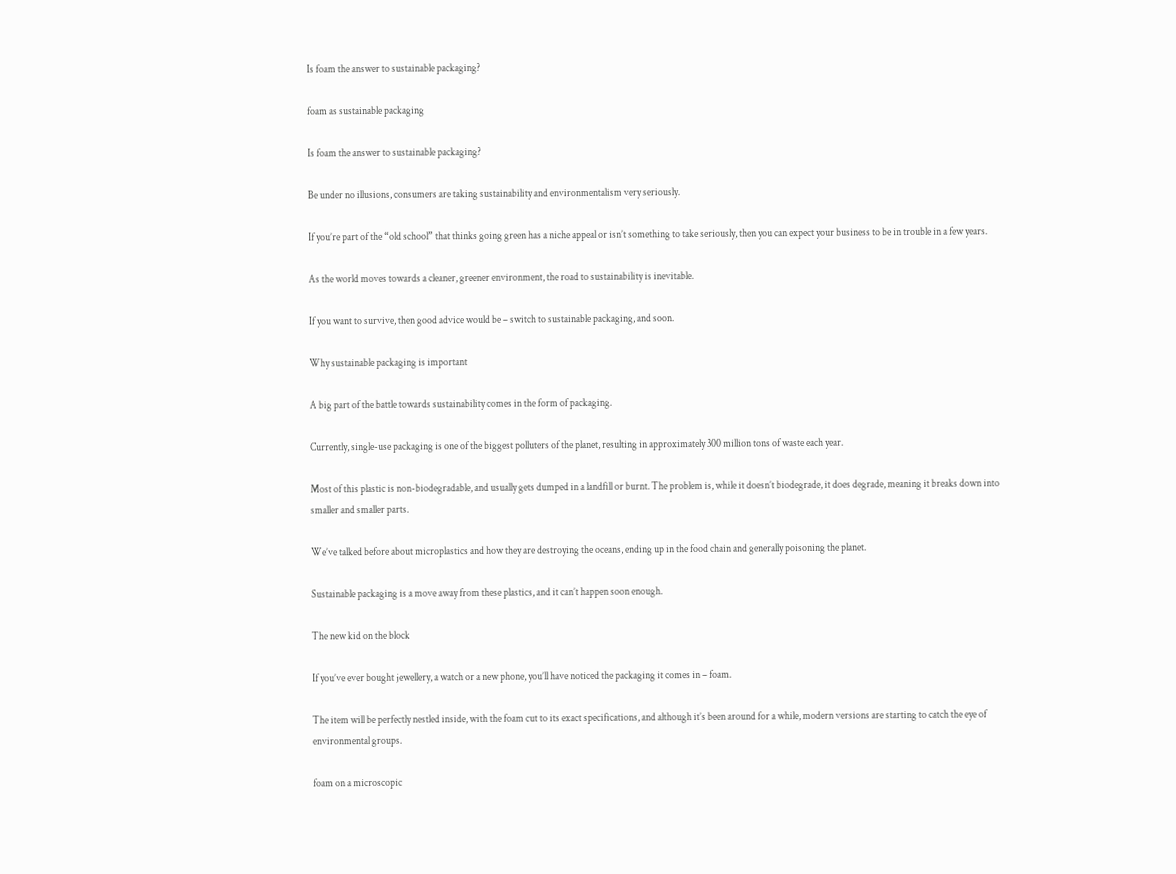Is foam the answer to sustainable packaging?

foam as sustainable packaging

Is foam the answer to sustainable packaging?

Be under no illusions, consumers are taking sustainability and environmentalism very seriously.

If you’re part of the “old school” that thinks going green has a niche appeal or isn’t something to take seriously, then you can expect your business to be in trouble in a few years.

As the world moves towards a cleaner, greener environment, the road to sustainability is inevitable.

If you want to survive, then good advice would be – switch to sustainable packaging, and soon.

Why sustainable packaging is important

A big part of the battle towards sustainability comes in the form of packaging.

Currently, single-use packaging is one of the biggest polluters of the planet, resulting in approximately 300 million tons of waste each year.

Most of this plastic is non-biodegradable, and usually gets dumped in a landfill or burnt. The problem is, while it doesn’t biodegrade, it does degrade, meaning it breaks down into smaller and smaller parts.

We’ve talked before about microplastics and how they are destroying the oceans, ending up in the food chain and generally poisoning the planet.

Sustainable packaging is a move away from these plastics, and it can’t happen soon enough.

The new kid on the block

If you’ve ever bought jewellery, a watch or a new phone, you’ll have noticed the packaging it comes in – foam.

The item will be perfectly nestled inside, with the foam cut to its exact specifications, and although it’s been around for a while, modern versions are starting to catch the eye of environmental groups.

foam on a microscopic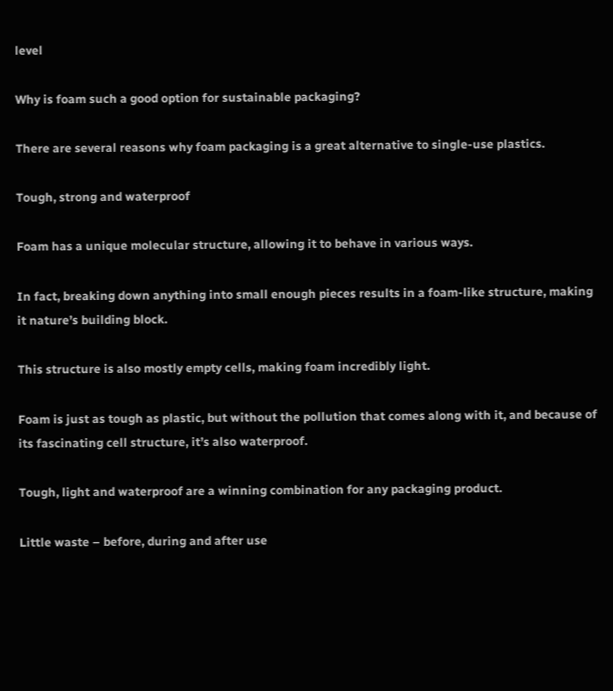level

Why is foam such a good option for sustainable packaging?

There are several reasons why foam packaging is a great alternative to single-use plastics.

Tough, strong and waterproof

Foam has a unique molecular structure, allowing it to behave in various ways.

In fact, breaking down anything into small enough pieces results in a foam-like structure, making it nature’s building block.

This structure is also mostly empty cells, making foam incredibly light.

Foam is just as tough as plastic, but without the pollution that comes along with it, and because of its fascinating cell structure, it’s also waterproof.

Tough, light and waterproof are a winning combination for any packaging product.

Little waste – before, during and after use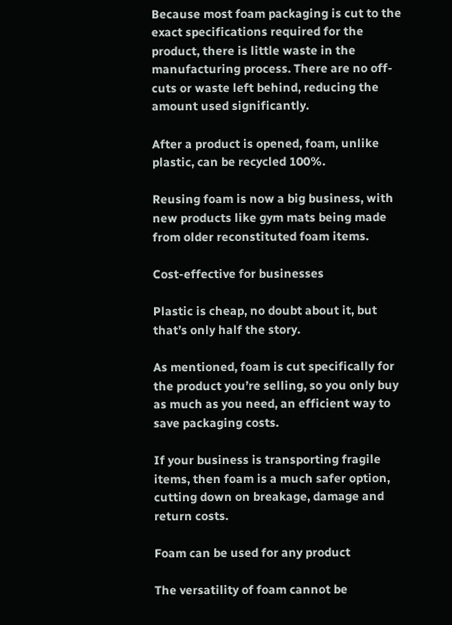Because most foam packaging is cut to the exact specifications required for the product, there is little waste in the manufacturing process. There are no off-cuts or waste left behind, reducing the amount used significantly.

After a product is opened, foam, unlike plastic, can be recycled 100%.

Reusing foam is now a big business, with new products like gym mats being made from older reconstituted foam items.

Cost-effective for businesses

Plastic is cheap, no doubt about it, but that’s only half the story.

As mentioned, foam is cut specifically for the product you’re selling, so you only buy as much as you need, an efficient way to save packaging costs.

If your business is transporting fragile items, then foam is a much safer option, cutting down on breakage, damage and return costs.

Foam can be used for any product

The versatility of foam cannot be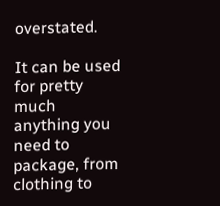overstated.

It can be used for pretty much anything you need to package, from clothing to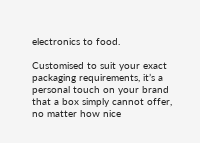electronics to food.

Customised to suit your exact packaging requirements, it’s a personal touch on your brand that a box simply cannot offer, no matter how nice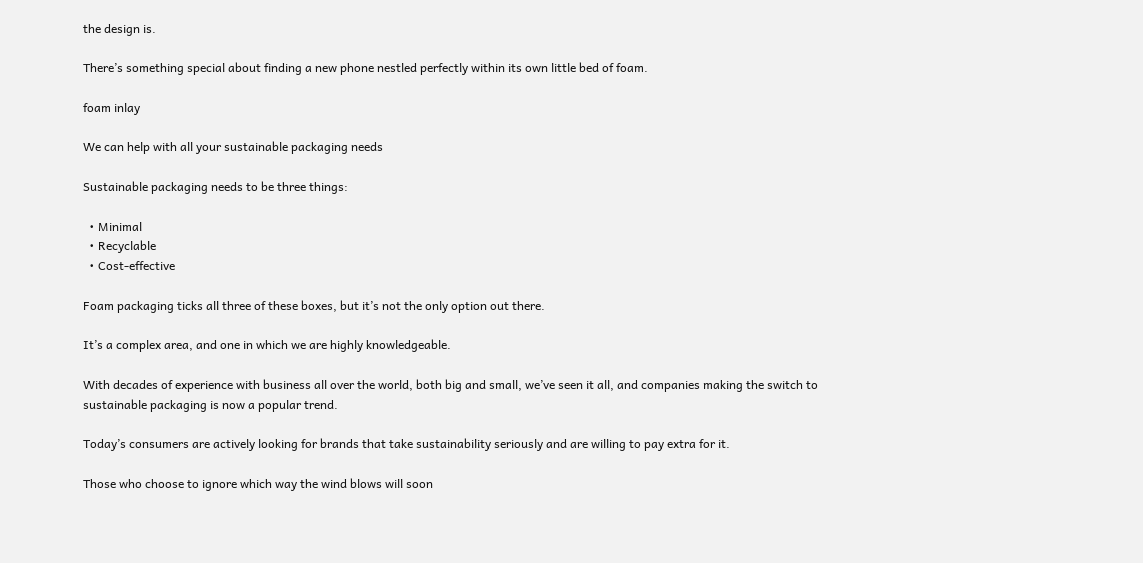the design is.

There’s something special about finding a new phone nestled perfectly within its own little bed of foam.

foam inlay

We can help with all your sustainable packaging needs

Sustainable packaging needs to be three things:

  • Minimal
  • Recyclable
  • Cost-effective

Foam packaging ticks all three of these boxes, but it’s not the only option out there.

It’s a complex area, and one in which we are highly knowledgeable.

With decades of experience with business all over the world, both big and small, we’ve seen it all, and companies making the switch to sustainable packaging is now a popular trend.

Today’s consumers are actively looking for brands that take sustainability seriously and are willing to pay extra for it.

Those who choose to ignore which way the wind blows will soon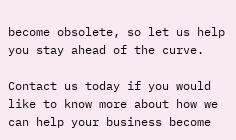become obsolete, so let us help you stay ahead of the curve.

Contact us today if you would like to know more about how we can help your business become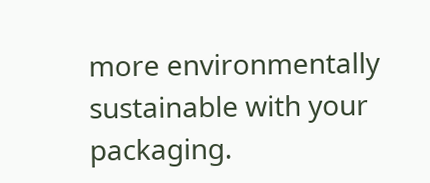more environmentally sustainable with your packaging.